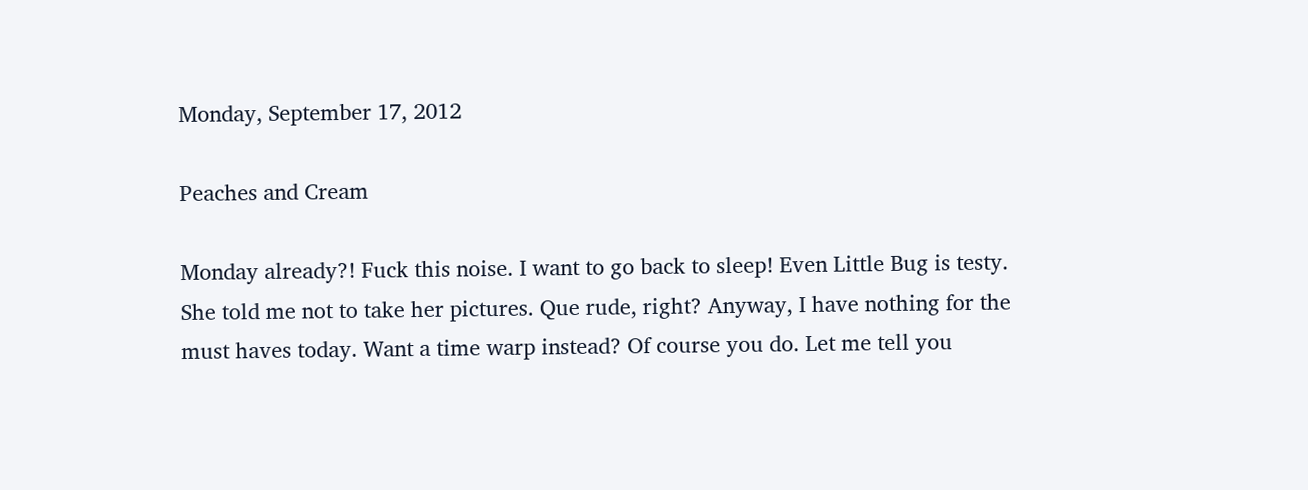Monday, September 17, 2012

Peaches and Cream

Monday already?! Fuck this noise. I want to go back to sleep! Even Little Bug is testy. She told me not to take her pictures. Que rude, right? Anyway, I have nothing for the must haves today. Want a time warp instead? Of course you do. Let me tell you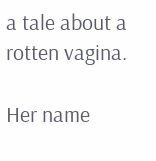a tale about a rotten vagina.

Her name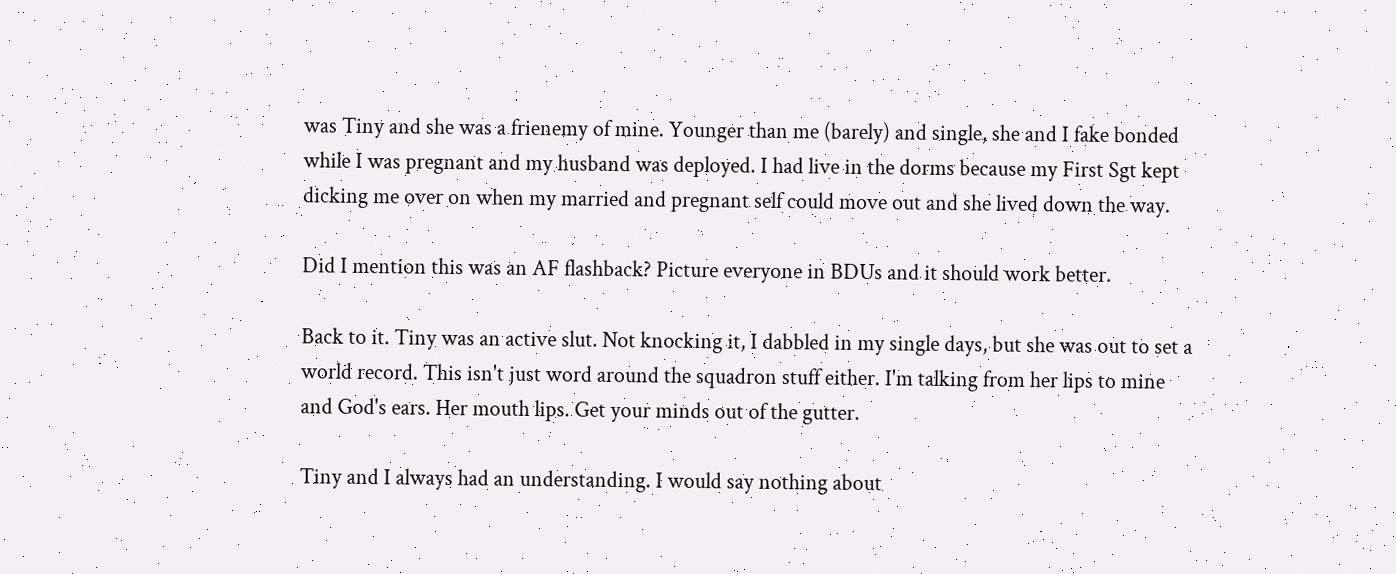was Tiny and she was a frienemy of mine. Younger than me (barely) and single, she and I fake bonded while I was pregnant and my husband was deployed. I had live in the dorms because my First Sgt kept dicking me over on when my married and pregnant self could move out and she lived down the way.

Did I mention this was an AF flashback? Picture everyone in BDUs and it should work better.

Back to it. Tiny was an active slut. Not knocking it, I dabbled in my single days, but she was out to set a world record. This isn't just word around the squadron stuff either. I'm talking from her lips to mine and God's ears. Her mouth lips. Get your minds out of the gutter.

Tiny and I always had an understanding. I would say nothing about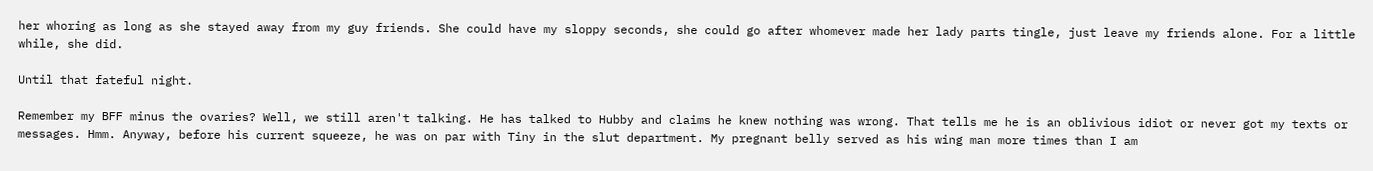her whoring as long as she stayed away from my guy friends. She could have my sloppy seconds, she could go after whomever made her lady parts tingle, just leave my friends alone. For a little while, she did.

Until that fateful night.

Remember my BFF minus the ovaries? Well, we still aren't talking. He has talked to Hubby and claims he knew nothing was wrong. That tells me he is an oblivious idiot or never got my texts or messages. Hmm. Anyway, before his current squeeze, he was on par with Tiny in the slut department. My pregnant belly served as his wing man more times than I am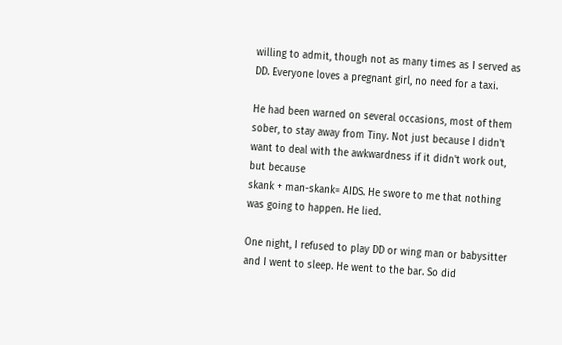willing to admit, though not as many times as I served as DD. Everyone loves a pregnant girl, no need for a taxi.

He had been warned on several occasions, most of them sober, to stay away from Tiny. Not just because I didn't want to deal with the awkwardness if it didn't work out, but because
skank + man-skank= AIDS. He swore to me that nothing was going to happen. He lied.

One night, I refused to play DD or wing man or babysitter and I went to sleep. He went to the bar. So did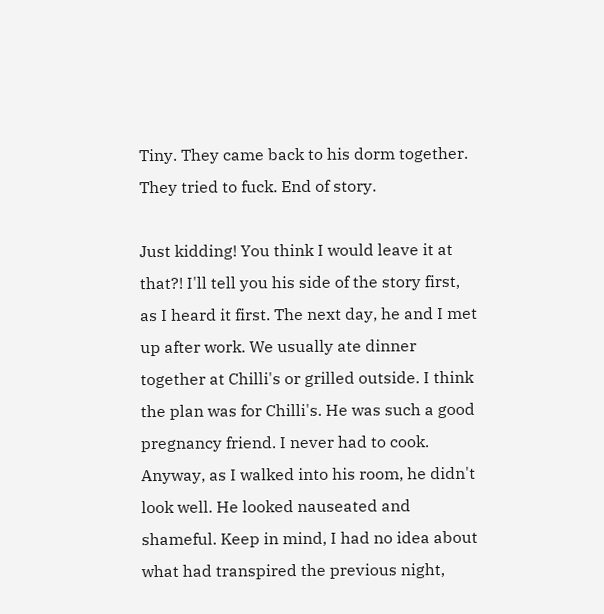Tiny. They came back to his dorm together. They tried to fuck. End of story.

Just kidding! You think I would leave it at that?! I'll tell you his side of the story first, as I heard it first. The next day, he and I met up after work. We usually ate dinner together at Chilli's or grilled outside. I think the plan was for Chilli's. He was such a good pregnancy friend. I never had to cook. Anyway, as I walked into his room, he didn't look well. He looked nauseated and shameful. Keep in mind, I had no idea about what had transpired the previous night,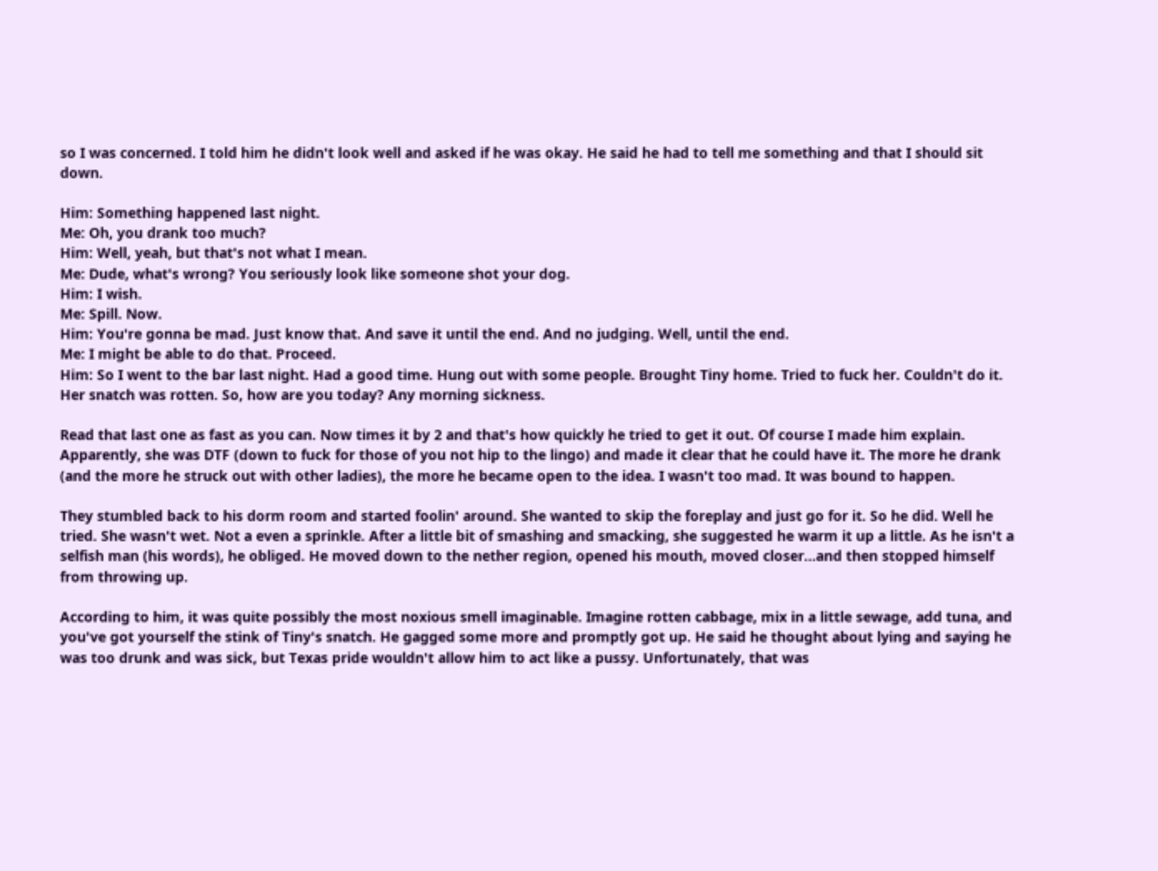so I was concerned. I told him he didn't look well and asked if he was okay. He said he had to tell me something and that I should sit down.

Him: Something happened last night.
Me: Oh, you drank too much?
Him: Well, yeah, but that's not what I mean.
Me: Dude, what's wrong? You seriously look like someone shot your dog.
Him: I wish.
Me: Spill. Now.
Him: You're gonna be mad. Just know that. And save it until the end. And no judging. Well, until the end.
Me: I might be able to do that. Proceed.
Him: So I went to the bar last night. Had a good time. Hung out with some people. Brought Tiny home. Tried to fuck her. Couldn't do it. Her snatch was rotten. So, how are you today? Any morning sickness.

Read that last one as fast as you can. Now times it by 2 and that's how quickly he tried to get it out. Of course I made him explain. Apparently, she was DTF (down to fuck for those of you not hip to the lingo) and made it clear that he could have it. The more he drank (and the more he struck out with other ladies), the more he became open to the idea. I wasn't too mad. It was bound to happen.

They stumbled back to his dorm room and started foolin' around. She wanted to skip the foreplay and just go for it. So he did. Well he tried. She wasn't wet. Not a even a sprinkle. After a little bit of smashing and smacking, she suggested he warm it up a little. As he isn't a selfish man (his words), he obliged. He moved down to the nether region, opened his mouth, moved closer...and then stopped himself from throwing up.

According to him, it was quite possibly the most noxious smell imaginable. Imagine rotten cabbage, mix in a little sewage, add tuna, and you've got yourself the stink of Tiny's snatch. He gagged some more and promptly got up. He said he thought about lying and saying he was too drunk and was sick, but Texas pride wouldn't allow him to act like a pussy. Unfortunately, that was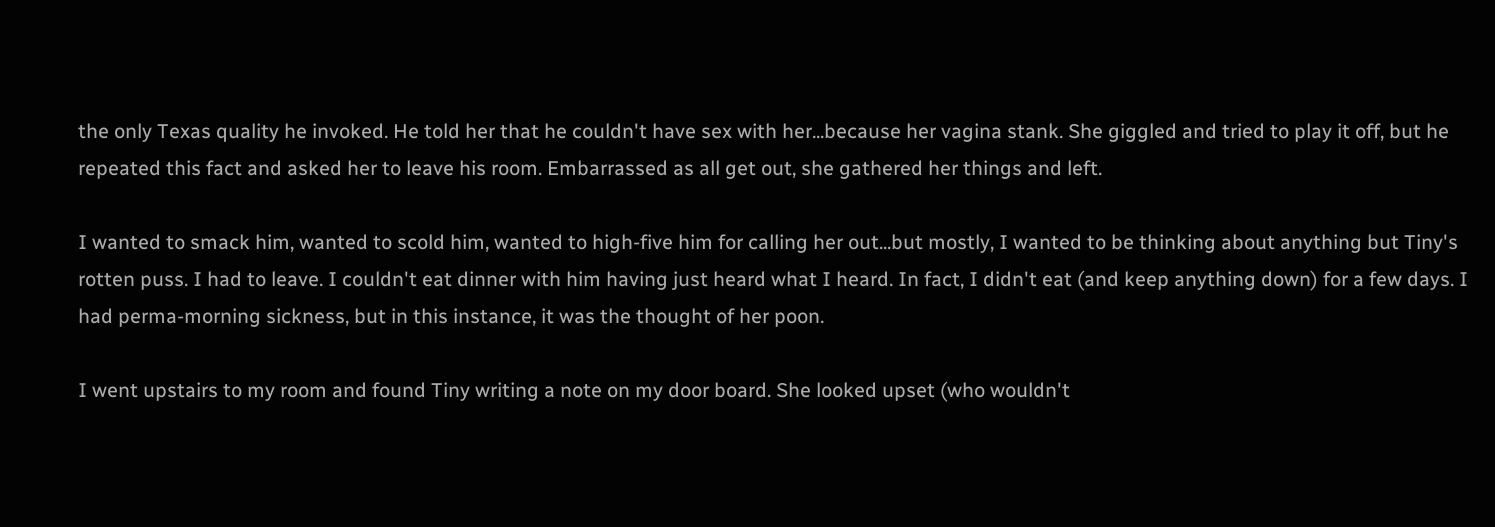the only Texas quality he invoked. He told her that he couldn't have sex with her...because her vagina stank. She giggled and tried to play it off, but he repeated this fact and asked her to leave his room. Embarrassed as all get out, she gathered her things and left.

I wanted to smack him, wanted to scold him, wanted to high-five him for calling her out...but mostly, I wanted to be thinking about anything but Tiny's rotten puss. I had to leave. I couldn't eat dinner with him having just heard what I heard. In fact, I didn't eat (and keep anything down) for a few days. I had perma-morning sickness, but in this instance, it was the thought of her poon.

I went upstairs to my room and found Tiny writing a note on my door board. She looked upset (who wouldn't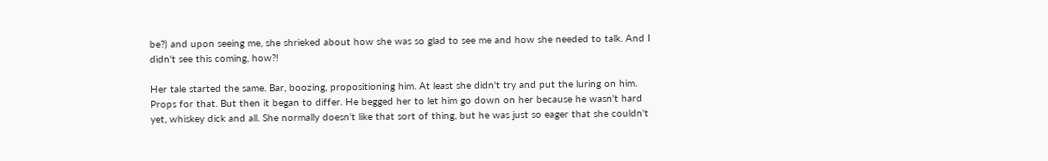be?) and upon seeing me, she shrieked about how she was so glad to see me and how she needed to talk. And I didn't see this coming, how?!

Her tale started the same. Bar, boozing, propositioning him. At least she didn't try and put the luring on him. Props for that. But then it began to differ. He begged her to let him go down on her because he wasn't hard yet, whiskey dick and all. She normally doesn't like that sort of thing, but he was just so eager that she couldn't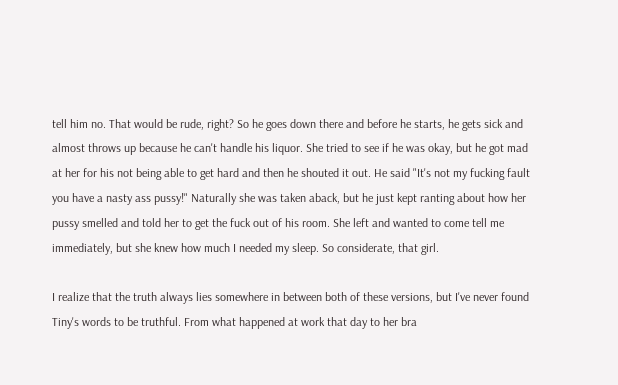tell him no. That would be rude, right? So he goes down there and before he starts, he gets sick and almost throws up because he can't handle his liquor. She tried to see if he was okay, but he got mad at her for his not being able to get hard and then he shouted it out. He said "It's not my fucking fault you have a nasty ass pussy!" Naturally she was taken aback, but he just kept ranting about how her pussy smelled and told her to get the fuck out of his room. She left and wanted to come tell me immediately, but she knew how much I needed my sleep. So considerate, that girl.

I realize that the truth always lies somewhere in between both of these versions, but I've never found Tiny's words to be truthful. From what happened at work that day to her bra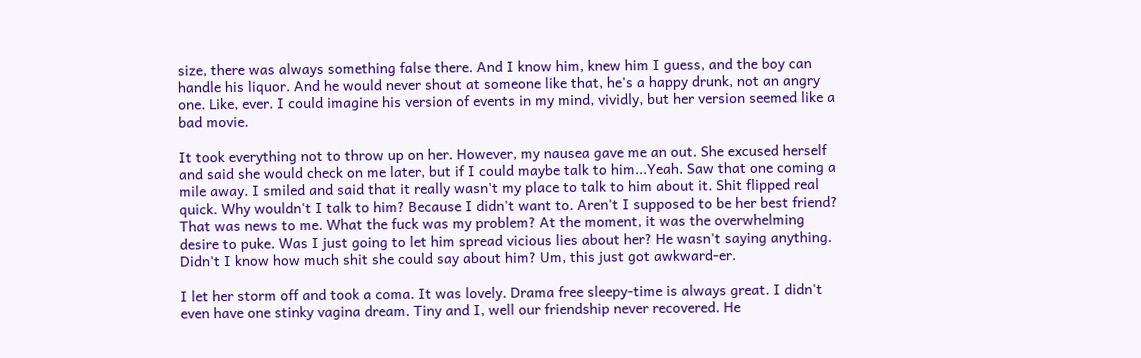size, there was always something false there. And I know him, knew him I guess, and the boy can handle his liquor. And he would never shout at someone like that, he's a happy drunk, not an angry one. Like, ever. I could imagine his version of events in my mind, vividly, but her version seemed like a bad movie.

It took everything not to throw up on her. However, my nausea gave me an out. She excused herself and said she would check on me later, but if I could maybe talk to him...Yeah. Saw that one coming a mile away. I smiled and said that it really wasn't my place to talk to him about it. Shit flipped real quick. Why wouldn't I talk to him? Because I didn't want to. Aren't I supposed to be her best friend? That was news to me. What the fuck was my problem? At the moment, it was the overwhelming desire to puke. Was I just going to let him spread vicious lies about her? He wasn't saying anything. Didn't I know how much shit she could say about him? Um, this just got awkward-er.

I let her storm off and took a coma. It was lovely. Drama free sleepy-time is always great. I didn't even have one stinky vagina dream. Tiny and I, well our friendship never recovered. He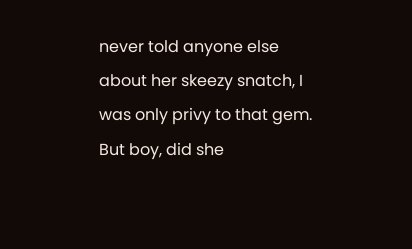never told anyone else about her skeezy snatch, I was only privy to that gem. But boy, did she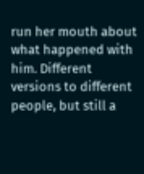run her mouth about what happened with him. Different versions to different people, but still a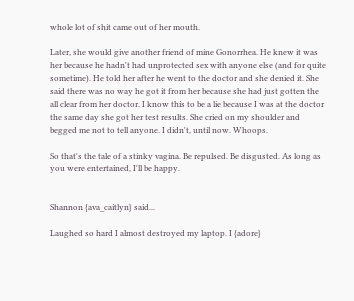whole lot of shit came out of her mouth.

Later, she would give another friend of mine Gonorrhea. He knew it was her because he hadn't had unprotected sex with anyone else (and for quite sometime). He told her after he went to the doctor and she denied it. She said there was no way he got it from her because she had just gotten the all clear from her doctor. I know this to be a lie because I was at the doctor the same day she got her test results. She cried on my shoulder and begged me not to tell anyone. I didn't, until now. Whoops.

So that's the tale of a stinky vagina. Be repulsed. Be disgusted. As long as you were entertained, I'll be happy.


Shannon {ava_caitlyn} said...

Laughed so hard I almost destroyed my laptop. I {adore}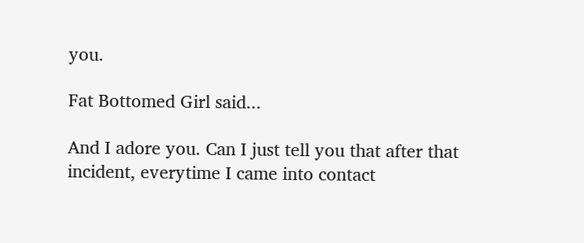you.

Fat Bottomed Girl said...

And I adore you. Can I just tell you that after that incident, everytime I came into contact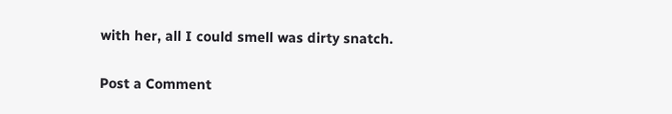with her, all I could smell was dirty snatch.

Post a Comment